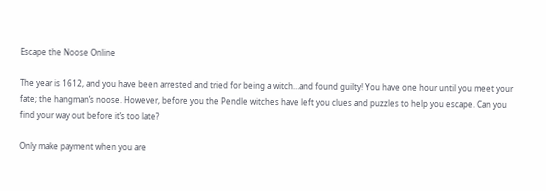Escape the Noose Online

The year is 1612, and you have been arrested and tried for being a witch…and found guilty! You have one hour until you meet your fate; the hangman’s noose. However, before you the Pendle witches have left you clues and puzzles to help you escape. Can you find your way out before it’s too late?

Only make payment when you are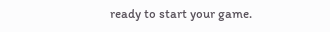ready to start your game.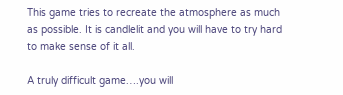This game tries to recreate the atmosphere as much as possible. It is candlelit and you will have to try hard to make sense of it all.

A truly difficult game….you will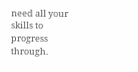need all your skills to progress through.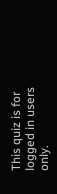This quiz is for logged in users only.